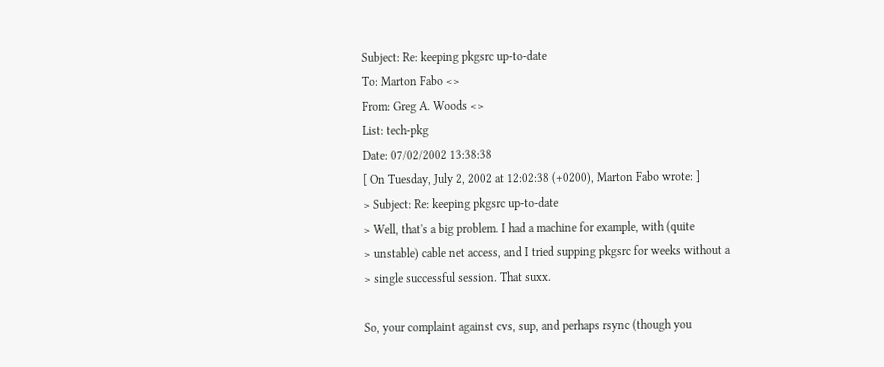Subject: Re: keeping pkgsrc up-to-date
To: Marton Fabo <>
From: Greg A. Woods <>
List: tech-pkg
Date: 07/02/2002 13:38:38
[ On Tuesday, July 2, 2002 at 12:02:38 (+0200), Marton Fabo wrote: ]
> Subject: Re: keeping pkgsrc up-to-date
> Well, that's a big problem. I had a machine for example, with (quite
> unstable) cable net access, and I tried supping pkgsrc for weeks without a
> single successful session. That suxx.

So, your complaint against cvs, sup, and perhaps rsync (though you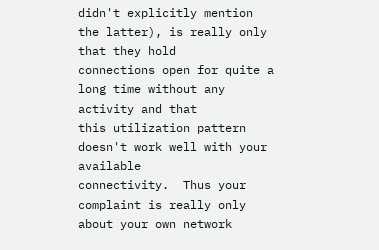didn't explicitly mention the latter), is really only that they hold
connections open for quite a long time without any activity and that
this utilization pattern doesn't work well with your available
connectivity.  Thus your complaint is really only about your own network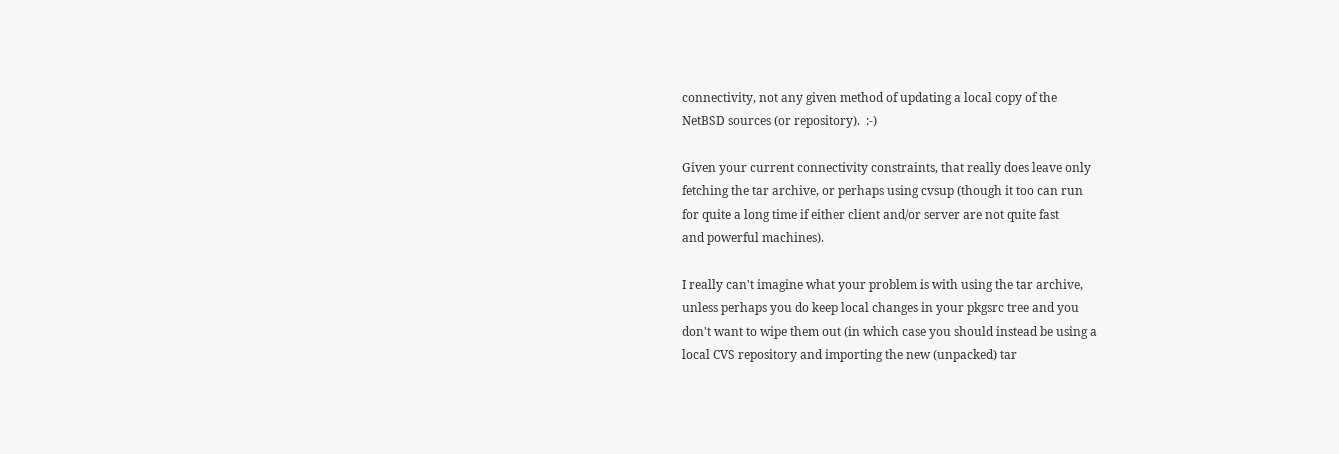connectivity, not any given method of updating a local copy of the
NetBSD sources (or repository).  :-)

Given your current connectivity constraints, that really does leave only
fetching the tar archive, or perhaps using cvsup (though it too can run
for quite a long time if either client and/or server are not quite fast
and powerful machines).

I really can't imagine what your problem is with using the tar archive,
unless perhaps you do keep local changes in your pkgsrc tree and you
don't want to wipe them out (in which case you should instead be using a
local CVS repository and importing the new (unpacked) tar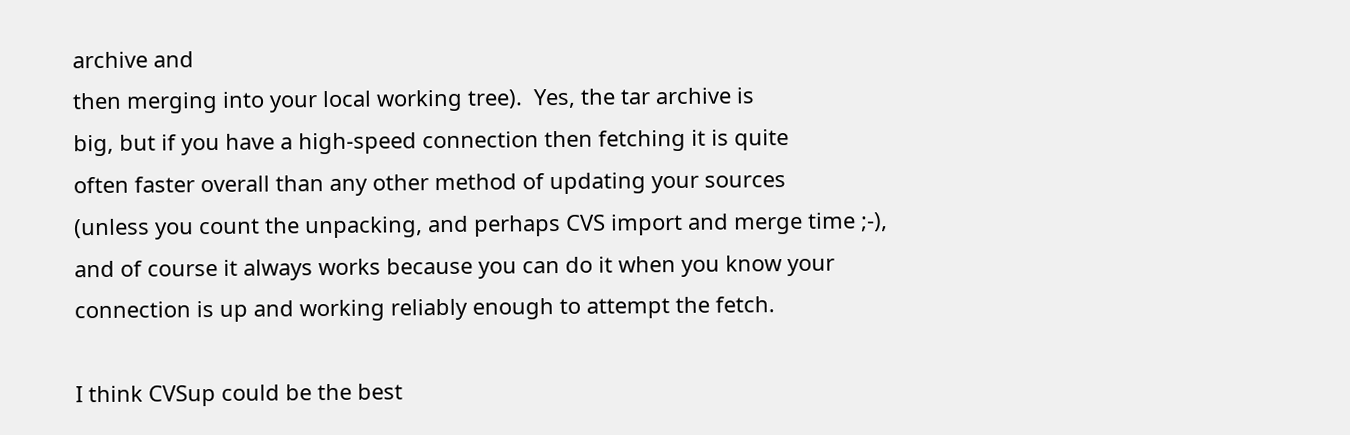archive and
then merging into your local working tree).  Yes, the tar archive is
big, but if you have a high-speed connection then fetching it is quite
often faster overall than any other method of updating your sources
(unless you count the unpacking, and perhaps CVS import and merge time ;-),
and of course it always works because you can do it when you know your
connection is up and working reliably enough to attempt the fetch.

I think CVSup could be the best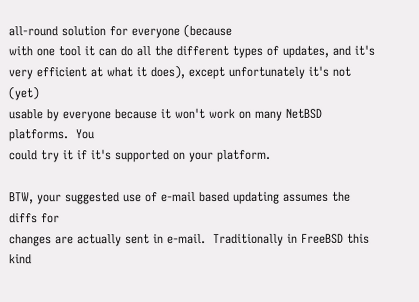all-round solution for everyone (because
with one tool it can do all the different types of updates, and it's
very efficient at what it does), except unfortunately it's not (yet)
usable by everyone because it won't work on many NetBSD platforms.  You
could try it if it's supported on your platform.

BTW, your suggested use of e-mail based updating assumes the diffs for
changes are actually sent in e-mail.  Traditionally in FreeBSD this kind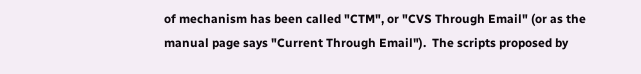of mechanism has been called "CTM", or "CVS Through Email" (or as the
manual page says "Current Through Email").  The scripts proposed by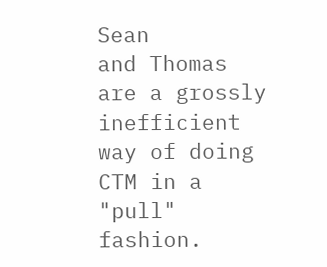Sean
and Thomas are a grossly inefficient way of doing CTM in a "pull"
fashion.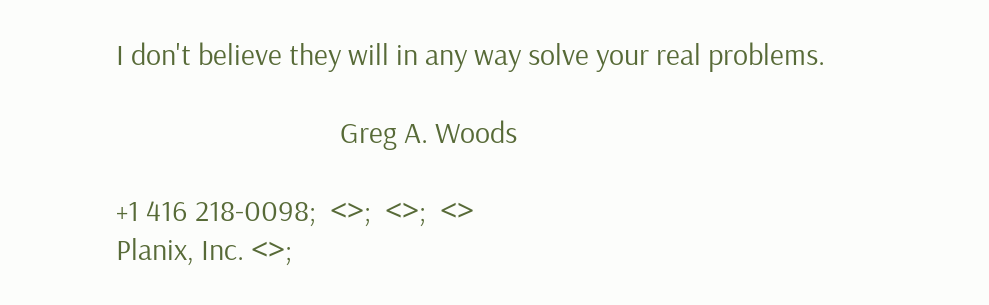I don't believe they will in any way solve your real problems.

                                Greg A. Woods

+1 416 218-0098;  <>;  <>;  <>
Planix, Inc. <>;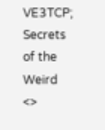VE3TCP; Secrets of the Weird <>